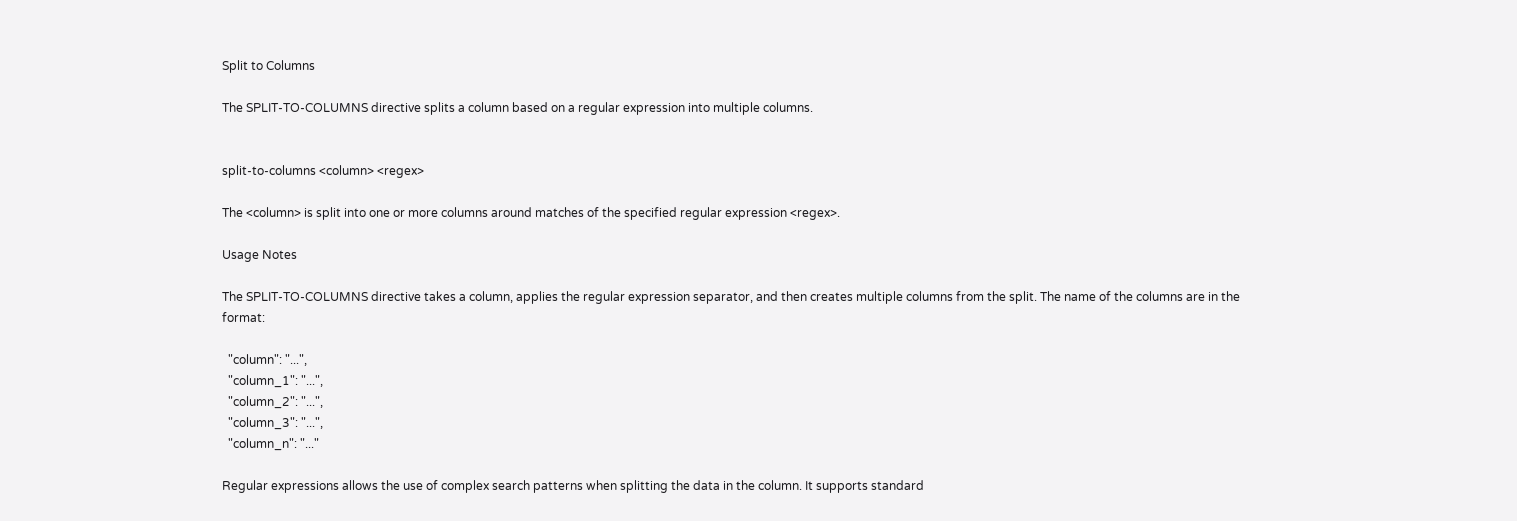Split to Columns

The SPLIT-TO-COLUMNS directive splits a column based on a regular expression into multiple columns.


split-to-columns <column> <regex>

The <column> is split into one or more columns around matches of the specified regular expression <regex>.

Usage Notes

The SPLIT-TO-COLUMNS directive takes a column, applies the regular expression separator, and then creates multiple columns from the split. The name of the columns are in the format:

  "column": "...",
  "column_1": "...",
  "column_2": "...",
  "column_3": "...",
  "column_n": "..."

Regular expressions allows the use of complex search patterns when splitting the data in the column. It supports standard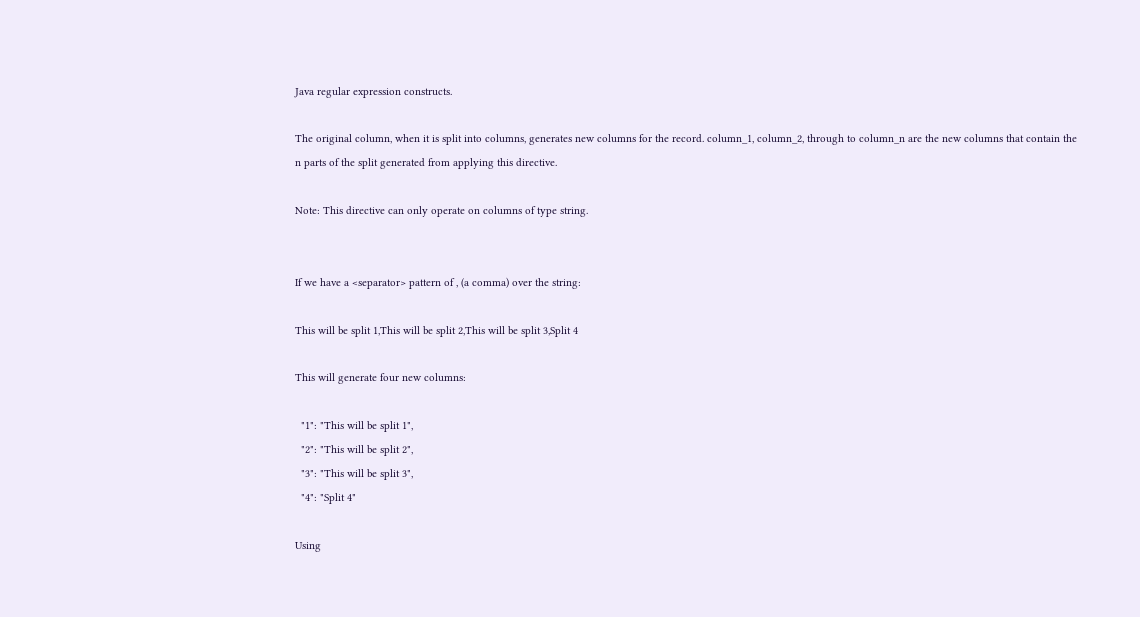Java regular expression constructs.

The original column, when it is split into columns, generates new columns for the record. column_1, column_2, through to column_n are the new columns that contain the n parts of the split generated from applying this directive.

Note: This directive can only operate on columns of type string.


If we have a <separator> pattern of , (a comma) over the string:

This will be split 1,This will be split 2,This will be split 3,Split 4

This will generate four new columns:

  "1": "This will be split 1",
  "2": "This will be split 2",
  "3": "This will be split 3",
  "4": "Split 4"

Using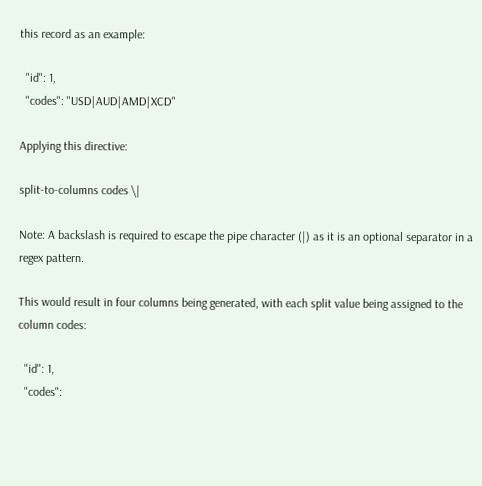this record as an example:

  "id": 1,
  "codes": "USD|AUD|AMD|XCD"

Applying this directive:

split-to-columns codes \|

Note: A backslash is required to escape the pipe character (|) as it is an optional separator in a regex pattern.

This would result in four columns being generated, with each split value being assigned to the column codes:

  "id": 1,
  "codes":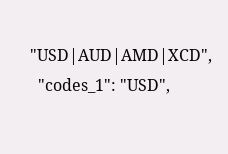"USD|AUD|AMD|XCD",
  "codes_1": "USD",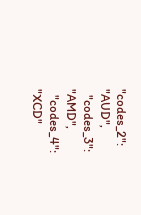"codes_2": "AUD",
  "codes_3": "AMD",
  "codes_4": "XCD"